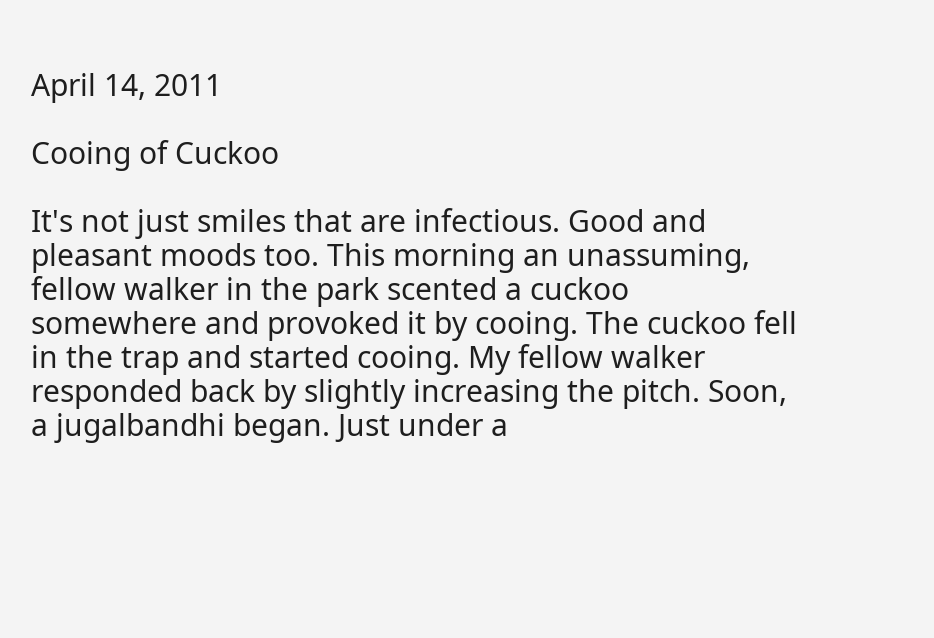April 14, 2011

Cooing of Cuckoo

It's not just smiles that are infectious. Good and pleasant moods too. This morning an unassuming, fellow walker in the park scented a cuckoo somewhere and provoked it by cooing. The cuckoo fell in the trap and started cooing. My fellow walker responded back by slightly increasing the pitch. Soon, a jugalbandhi began. Just under a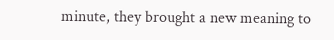minute, they brought a new meaning to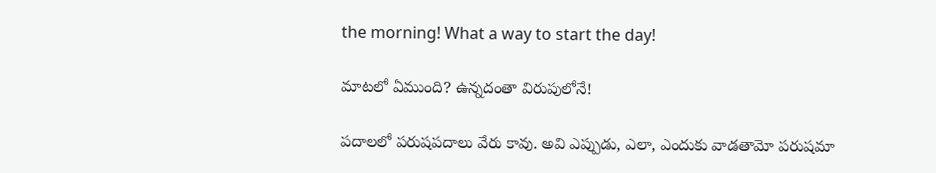the morning! What a way to start the day!

మాటలో ఏముంది? ఉన్నదంతా విరుపులోనే!

పదాలలో పరుషపదాలు వేరు కావు. అవి ఎప్పుడు, ఎలా, ఎందుకు వాడతామో పరుషమా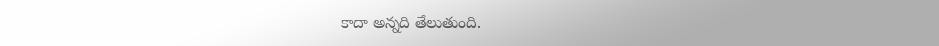కాదా అన్నది తేలుతుంది.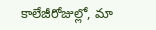కాలేజీరోజుల్లో, మా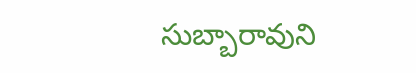సుబ్బారావుని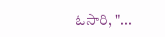ఓసారి, "...